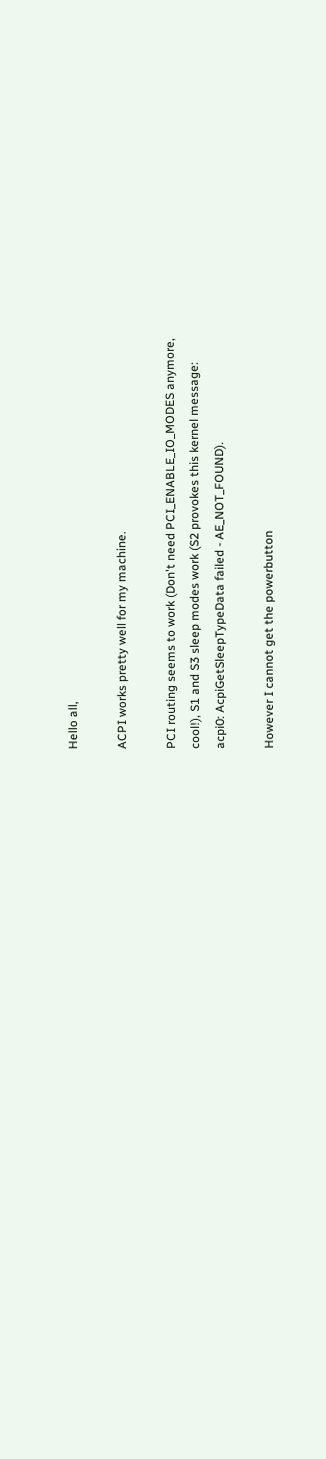Hello all,

ACPI works pretty well for my machine.

PCI routing seems to work (Don't need PCI_ENABLE_IO_MODES anymore,
cool!), S1 and S3 sleep modes work (S2 provokes this kernel message:
acpi0: AcpiGetSleepTypeData failed - AE_NOT_FOUND).

However I cannot get the powerbutton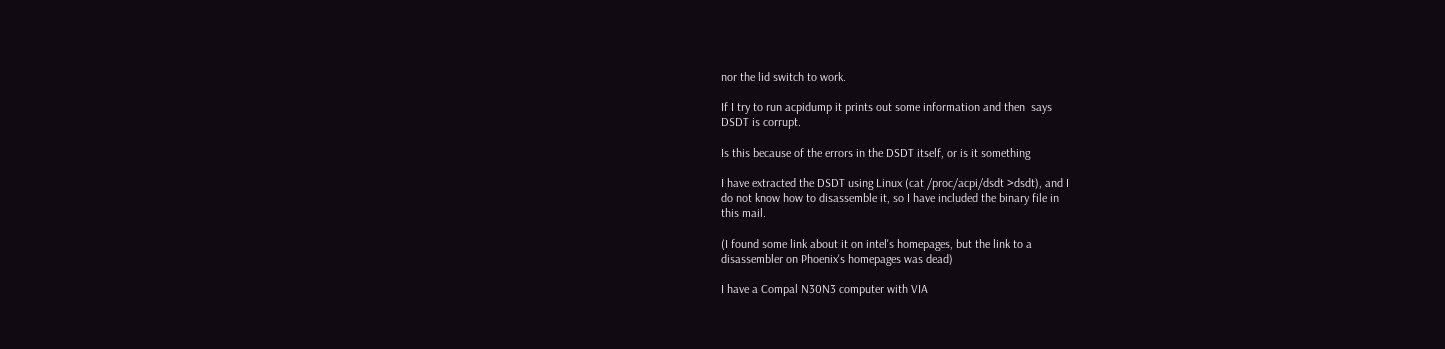nor the lid switch to work.

If I try to run acpidump it prints out some information and then  says
DSDT is corrupt.

Is this because of the errors in the DSDT itself, or is it something

I have extracted the DSDT using Linux (cat /proc/acpi/dsdt >dsdt), and I
do not know how to disassemble it, so I have included the binary file in
this mail.

(I found some link about it on intel's homepages, but the link to a
disassembler on Phoenix's homepages was dead)

I have a Compal N30N3 computer with VIA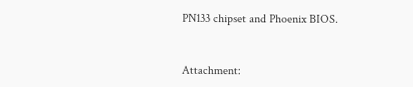PN133 chipset and Phoenix BIOS.


Attachment: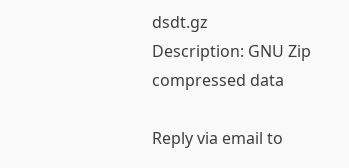dsdt.gz
Description: GNU Zip compressed data

Reply via email to